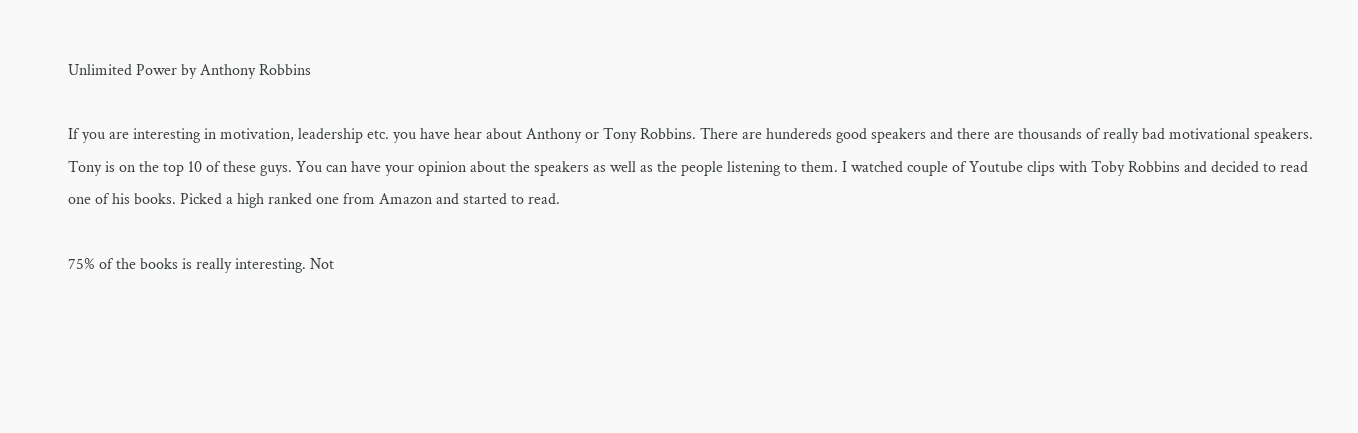Unlimited Power by Anthony Robbins

If you are interesting in motivation, leadership etc. you have hear about Anthony or Tony Robbins. There are hundereds good speakers and there are thousands of really bad motivational speakers. Tony is on the top 10 of these guys. You can have your opinion about the speakers as well as the people listening to them. I watched couple of Youtube clips with Toby Robbins and decided to read one of his books. Picked a high ranked one from Amazon and started to read.

75% of the books is really interesting. Not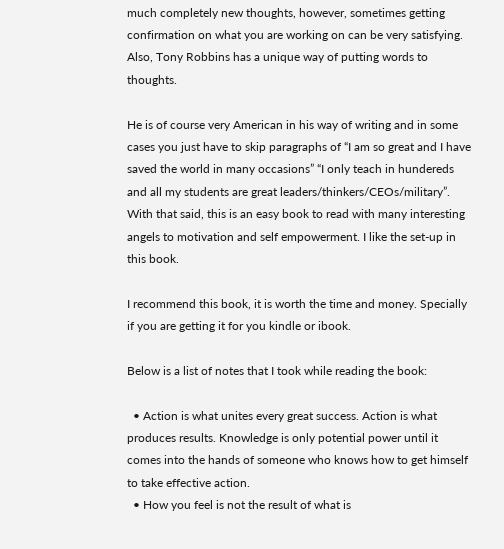much completely new thoughts, however, sometimes getting confirmation on what you are working on can be very satisfying. Also, Tony Robbins has a unique way of putting words to thoughts.

He is of course very American in his way of writing and in some cases you just have to skip paragraphs of “I am so great and I have saved the world in many occasions” “I only teach in hundereds and all my students are great leaders/thinkers/CEOs/military”. With that said, this is an easy book to read with many interesting angels to motivation and self empowerment. I like the set-up in this book.

I recommend this book, it is worth the time and money. Specially if you are getting it for you kindle or ibook.

Below is a list of notes that I took while reading the book:

  • Action is what unites every great success. Action is what produces results. Knowledge is only potential power until it comes into the hands of someone who knows how to get himself to take effective action.
  • How you feel is not the result of what is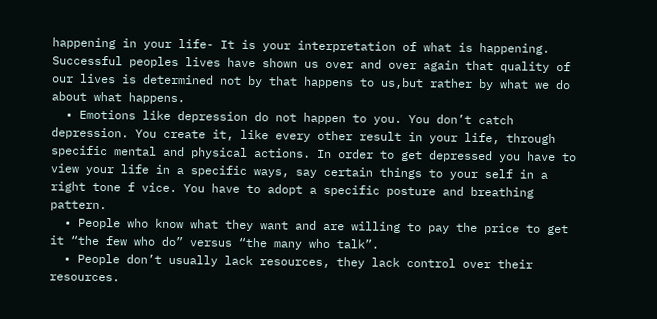happening in your life- It is your interpretation of what is happening. Successful peoples lives have shown us over and over again that quality of our lives is determined not by that happens to us,but rather by what we do about what happens.
  • Emotions like depression do not happen to you. You don’t catch depression. You create it, like every other result in your life, through specific mental and physical actions. In order to get depressed you have to view your life in a specific ways, say certain things to your self in a right tone f vice. You have to adopt a specific posture and breathing pattern.
  • People who know what they want and are willing to pay the price to get it “the few who do” versus “the many who talk”.
  • People don’t usually lack resources, they lack control over their resources.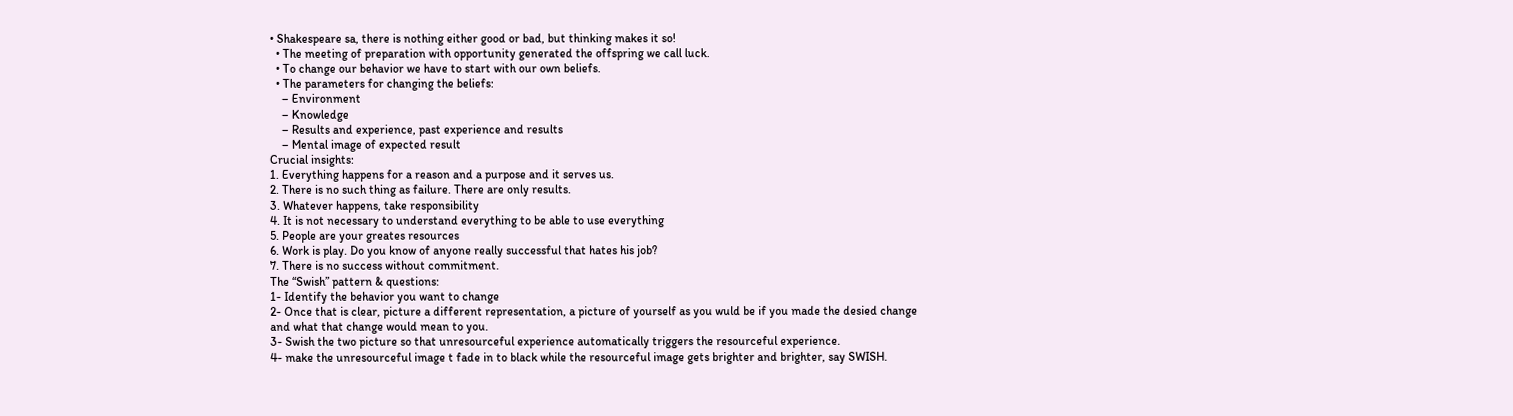• Shakespeare sa, there is nothing either good or bad, but thinking makes it so!
  • The meeting of preparation with opportunity generated the offspring we call luck.
  • To change our behavior we have to start with our own beliefs.
  • The parameters for changing the beliefs:
    – Environment
    – Knowledge
    – Results and experience, past experience and results
    – Mental image of expected result
Crucial insights:
1. Everything happens for a reason and a purpose and it serves us.
2. There is no such thing as failure. There are only results.
3. Whatever happens, take responsibility
4. It is not necessary to understand everything to be able to use everything
5. People are your greates resources
6. Work is play. Do you know of anyone really successful that hates his job?
7. There is no success without commitment.
The “Swish” pattern & questions:
1- Identify the behavior you want to change
2- Once that is clear, picture a different representation, a picture of yourself as you wuld be if you made the desied change and what that change would mean to you.
3- Swish the two picture so that unresourceful experience automatically triggers the resourceful experience.
4- make the unresourceful image t fade in to black while the resourceful image gets brighter and brighter, say SWISH.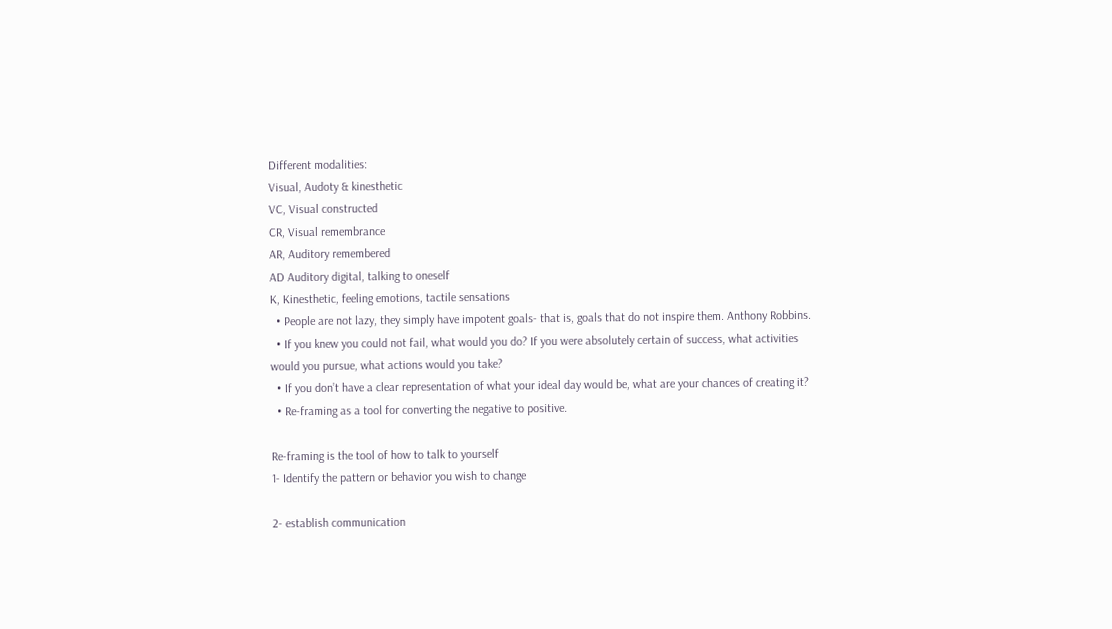Different modalities:
Visual, Audoty & kinesthetic
VC, Visual constructed
CR, Visual remembrance
AR, Auditory remembered
AD Auditory digital, talking to oneself
K, Kinesthetic, feeling emotions, tactile sensations
  • People are not lazy, they simply have impotent goals- that is, goals that do not inspire them. Anthony Robbins.
  • If you knew you could not fail, what would you do? If you were absolutely certain of success, what activities would you pursue, what actions would you take?
  • If you don’t have a clear representation of what your ideal day would be, what are your chances of creating it?
  • Re-framing as a tool for converting the negative to positive.

Re-framing is the tool of how to talk to yourself
1- Identify the pattern or behavior you wish to change

2- establish communication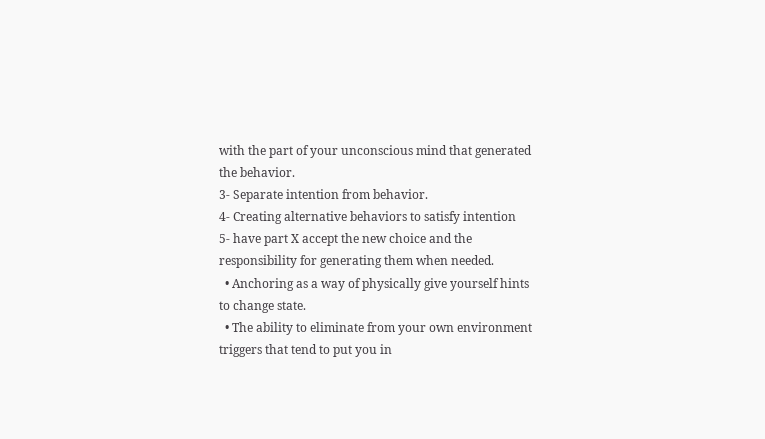with the part of your unconscious mind that generated the behavior.
3- Separate intention from behavior.
4- Creating alternative behaviors to satisfy intention
5- have part X accept the new choice and the responsibility for generating them when needed.
  • Anchoring as a way of physically give yourself hints to change state.
  • The ability to eliminate from your own environment triggers that tend to put you in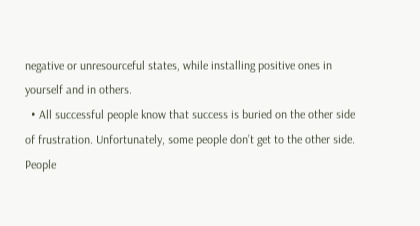negative or unresourceful states, while installing positive ones in yourself and in others.
  • All successful people know that success is buried on the other side of frustration. Unfortunately, some people don’t get to the other side. People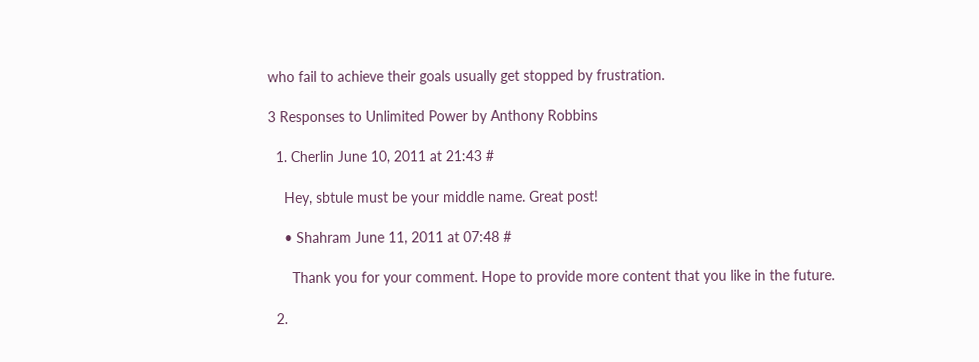who fail to achieve their goals usually get stopped by frustration.

3 Responses to Unlimited Power by Anthony Robbins

  1. Cherlin June 10, 2011 at 21:43 #

    Hey, sbtule must be your middle name. Great post!

    • Shahram June 11, 2011 at 07:48 #

      Thank you for your comment. Hope to provide more content that you like in the future.

  2.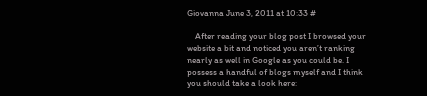Giovanna June 3, 2011 at 10:33 #

    After reading your blog post I browsed your website a bit and noticed you aren’t ranking nearly as well in Google as you could be. I possess a handful of blogs myself and I think you should take a look here: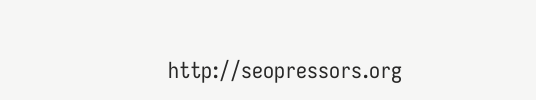http://seopressors.org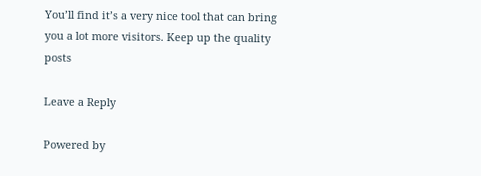You’ll find it’s a very nice tool that can bring you a lot more visitors. Keep up the quality posts

Leave a Reply

Powered by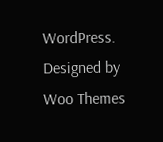WordPress. Designed by Woo Themes